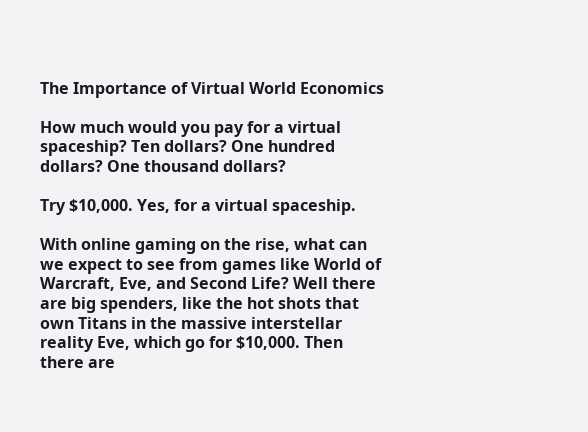The Importance of Virtual World Economics

How much would you pay for a virtual spaceship? Ten dollars? One hundred dollars? One thousand dollars?

Try $10,000. Yes, for a virtual spaceship.

With online gaming on the rise, what can we expect to see from games like World of Warcraft, Eve, and Second Life? Well there are big spenders, like the hot shots that own Titans in the massive interstellar reality Eve, which go for $10,000. Then there are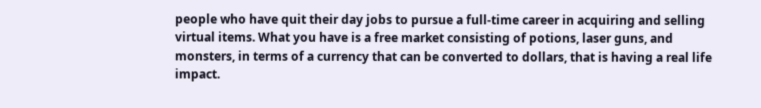people who have quit their day jobs to pursue a full-time career in acquiring and selling virtual items. What you have is a free market consisting of potions, laser guns, and monsters, in terms of a currency that can be converted to dollars, that is having a real life impact.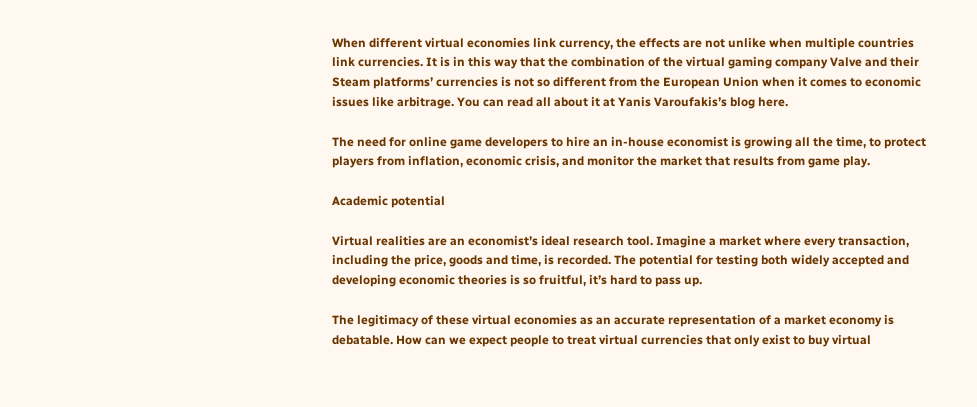When different virtual economies link currency, the effects are not unlike when multiple countries link currencies. It is in this way that the combination of the virtual gaming company Valve and their Steam platforms’ currencies is not so different from the European Union when it comes to economic issues like arbitrage. You can read all about it at Yanis Varoufakis’s blog here.

The need for online game developers to hire an in-house economist is growing all the time, to protect players from inflation, economic crisis, and monitor the market that results from game play.

Academic potential

Virtual realities are an economist’s ideal research tool. Imagine a market where every transaction, including the price, goods and time, is recorded. The potential for testing both widely accepted and developing economic theories is so fruitful, it’s hard to pass up.

The legitimacy of these virtual economies as an accurate representation of a market economy is debatable. How can we expect people to treat virtual currencies that only exist to buy virtual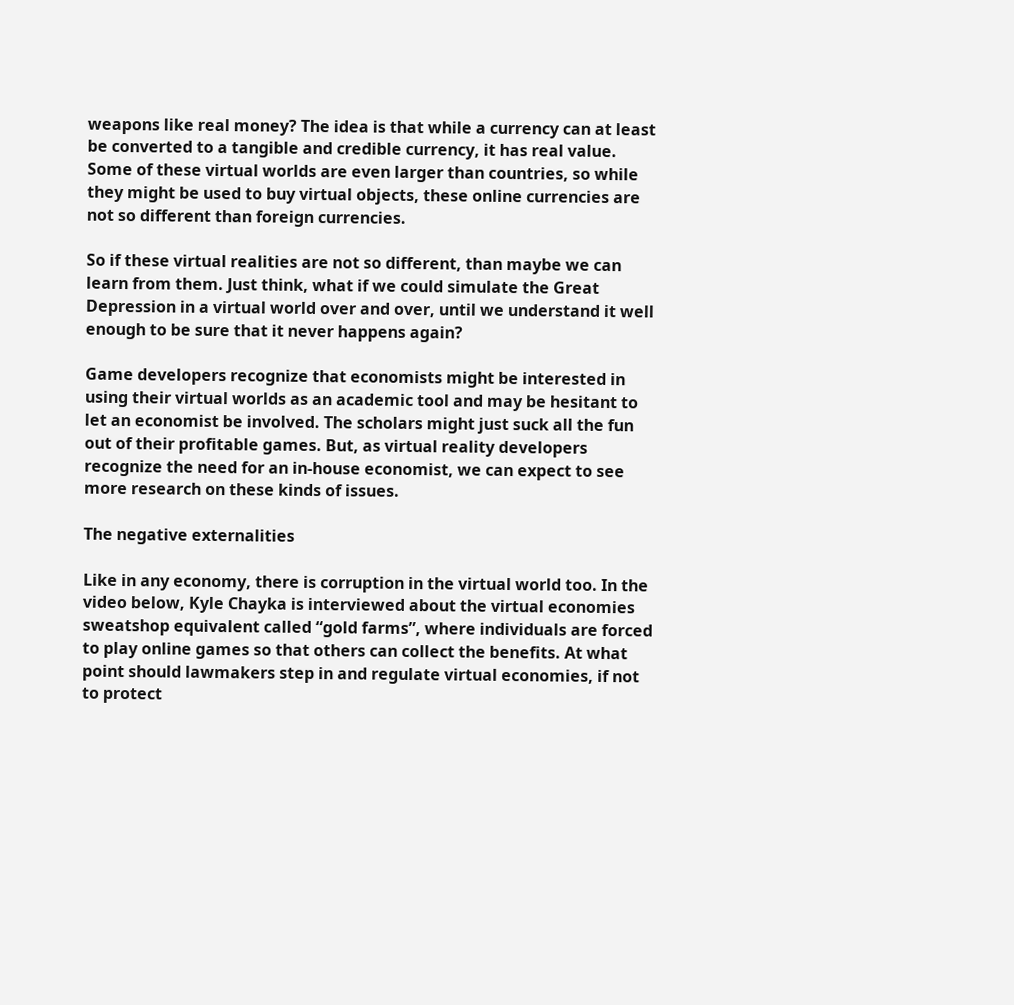weapons like real money? The idea is that while a currency can at least be converted to a tangible and credible currency, it has real value. Some of these virtual worlds are even larger than countries, so while they might be used to buy virtual objects, these online currencies are not so different than foreign currencies.

So if these virtual realities are not so different, than maybe we can learn from them. Just think, what if we could simulate the Great Depression in a virtual world over and over, until we understand it well enough to be sure that it never happens again?

Game developers recognize that economists might be interested in using their virtual worlds as an academic tool and may be hesitant to let an economist be involved. The scholars might just suck all the fun out of their profitable games. But, as virtual reality developers recognize the need for an in-house economist, we can expect to see more research on these kinds of issues.

The negative externalities

Like in any economy, there is corruption in the virtual world too. In the video below, Kyle Chayka is interviewed about the virtual economies sweatshop equivalent called “gold farms”, where individuals are forced to play online games so that others can collect the benefits. At what point should lawmakers step in and regulate virtual economies, if not to protect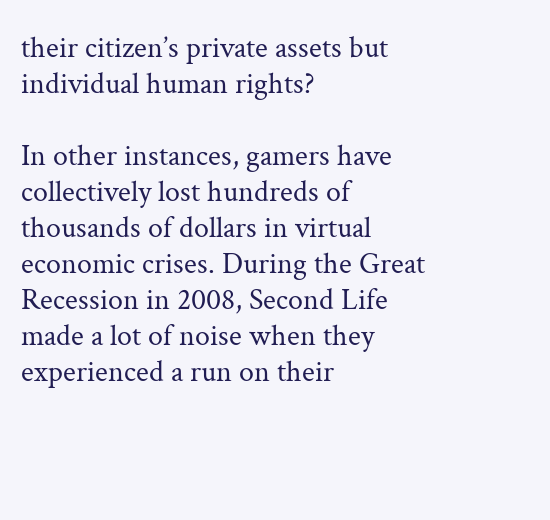their citizen’s private assets but individual human rights?

In other instances, gamers have collectively lost hundreds of thousands of dollars in virtual economic crises. During the Great Recession in 2008, Second Life made a lot of noise when they experienced a run on their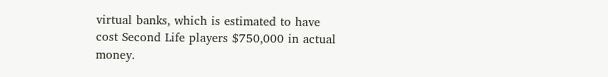virtual banks, which is estimated to have cost Second Life players $750,000 in actual money.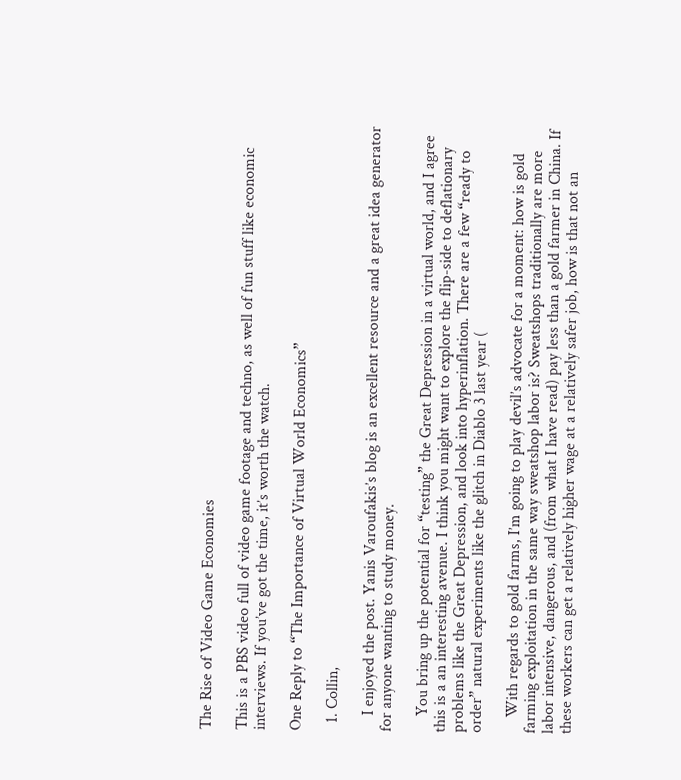The Rise of Video Game Economies

This is a PBS video full of video game footage and techno, as well of fun stuff like economic interviews. If you’ve got the time, it’s worth the watch.

One Reply to “The Importance of Virtual World Economics”

  1. Collin,

    I enjoyed the post. Yanis Varoufakis’s blog is an excellent resource and a great idea generator for anyone wanting to study money.

    You bring up the potential for “testing” the Great Depression in a virtual world, and I agree this is a an interesting avenue. I think you might want to explore the flip-side to deflationary problems like the Great Depression, and look into hyperinflation. There are a few “ready to order” natural experiments like the glitch in Diablo 3 last year (

    With regards to gold farms, I’m going to play devil’s advocate for a moment: how is gold farming exploitation in the same way sweatshop labor is? Sweatshops traditionally are more labor intensive, dangerous, and (from what I have read) pay less than a gold farmer in China. If these workers can get a relatively higher wage at a relatively safer job, how is that not an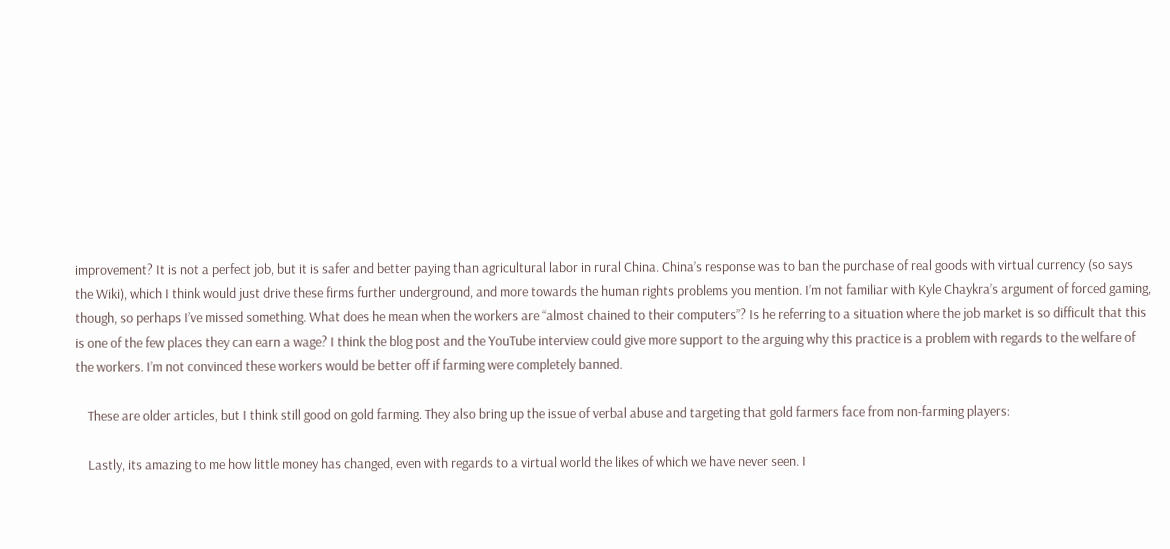improvement? It is not a perfect job, but it is safer and better paying than agricultural labor in rural China. China’s response was to ban the purchase of real goods with virtual currency (so says the Wiki), which I think would just drive these firms further underground, and more towards the human rights problems you mention. I’m not familiar with Kyle Chaykra’s argument of forced gaming, though, so perhaps I’ve missed something. What does he mean when the workers are “almost chained to their computers”? Is he referring to a situation where the job market is so difficult that this is one of the few places they can earn a wage? I think the blog post and the YouTube interview could give more support to the arguing why this practice is a problem with regards to the welfare of the workers. I’m not convinced these workers would be better off if farming were completely banned.

    These are older articles, but I think still good on gold farming. They also bring up the issue of verbal abuse and targeting that gold farmers face from non-farming players:

    Lastly, its amazing to me how little money has changed, even with regards to a virtual world the likes of which we have never seen. I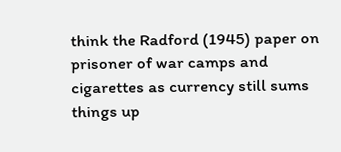think the Radford (1945) paper on prisoner of war camps and cigarettes as currency still sums things up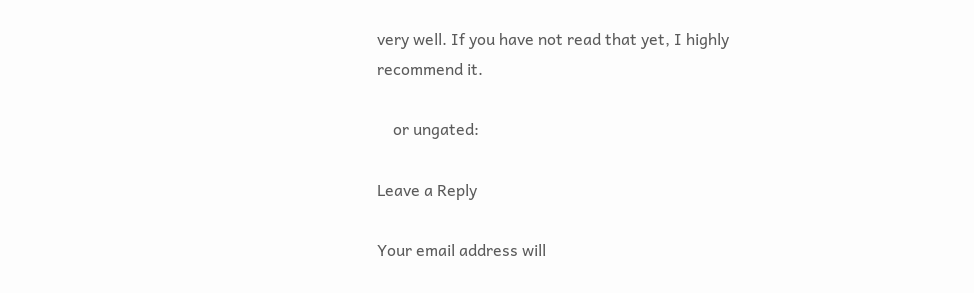very well. If you have not read that yet, I highly recommend it.

    or ungated:

Leave a Reply

Your email address will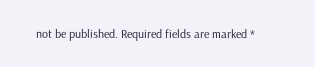not be published. Required fields are marked *